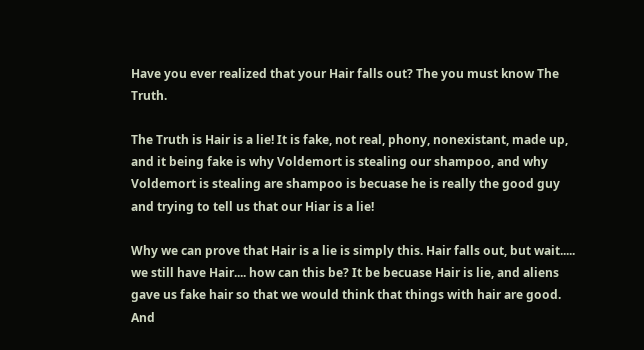Have you ever realized that your Hair falls out? The you must know The Truth.

The Truth is Hair is a lie! It is fake, not real, phony, nonexistant, made up, and it being fake is why Voldemort is stealing our shampoo, and why Voldemort is stealing are shampoo is becuase he is really the good guy and trying to tell us that our Hiar is a lie!

Why we can prove that Hair is a lie is simply this. Hair falls out, but wait..... we still have Hair.... how can this be? It be becuase Hair is lie, and aliens gave us fake hair so that we would think that things with hair are good. And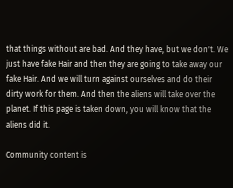that things without are bad. And they have, but we don't. We just have fake Hair and then they are going to take away our fake Hair. And we will turn against ourselves and do their dirty work for them. And then the aliens will take over the planet. If this page is taken down, you will know that the aliens did it.

Community content is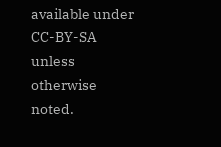available under CC-BY-SA unless otherwise noted.